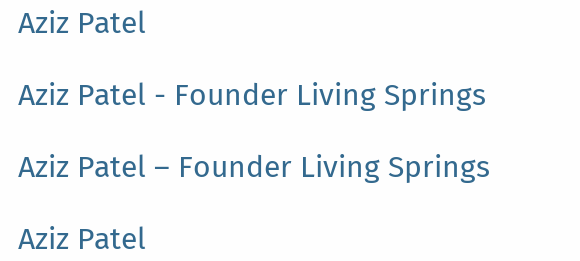Aziz Patel

Aziz Patel - Founder Living Springs

Aziz Patel – Founder Living Springs

Aziz Patel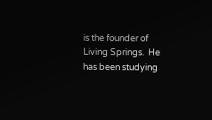is the founder of Living Springs.  He has been studying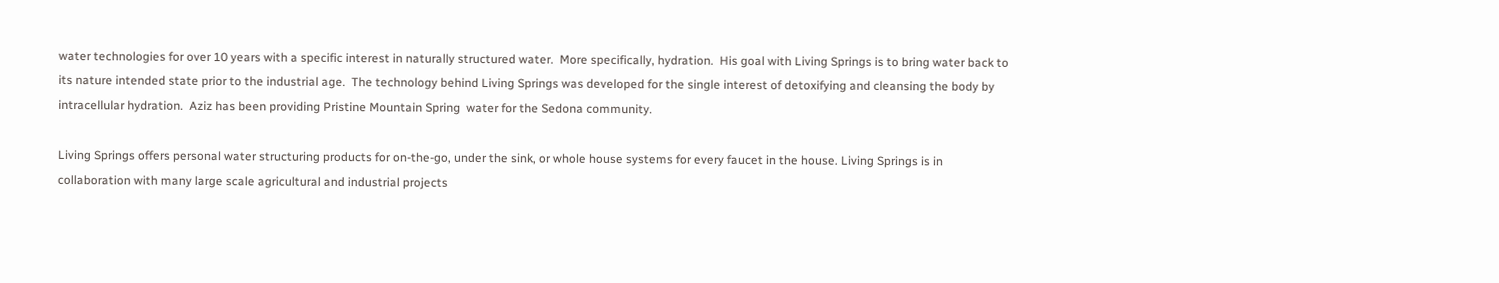water technologies for over 10 years with a specific interest in naturally structured water.  More specifically, hydration.  His goal with Living Springs is to bring water back to its nature intended state prior to the industrial age.  The technology behind Living Springs was developed for the single interest of detoxifying and cleansing the body by intracellular hydration.  Aziz has been providing Pristine Mountain Spring  water for the Sedona community.

Living Springs offers personal water structuring products for on-the-go, under the sink, or whole house systems for every faucet in the house. Living Springs is in collaboration with many large scale agricultural and industrial projects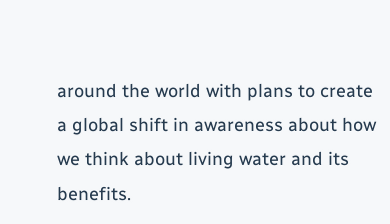around the world with plans to create a global shift in awareness about how we think about living water and its benefits.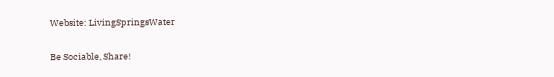Website: LivingSpringsWater

Be Sociable, Share!